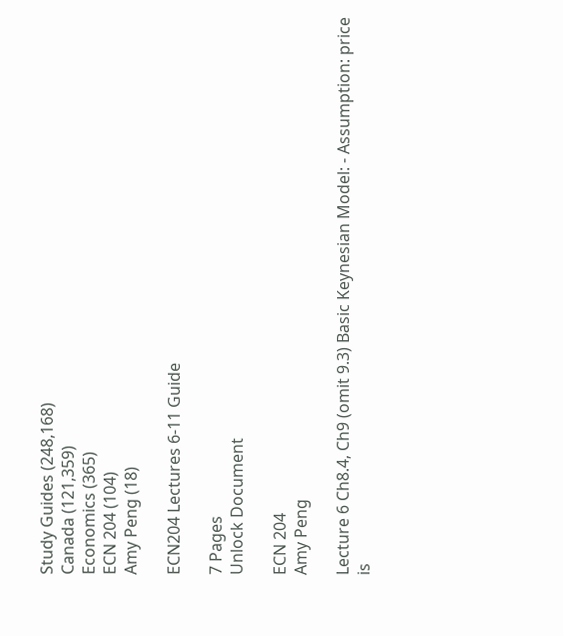Study Guides (248,168)
Canada (121,359)
Economics (365)
ECN 204 (104)
Amy Peng (18)

ECN204 Lectures 6-11 Guide

7 Pages
Unlock Document

ECN 204
Amy Peng

Lecture 6 Ch8.4, Ch9 (omit 9.3) Basic Keynesian Model: - Assumption: price is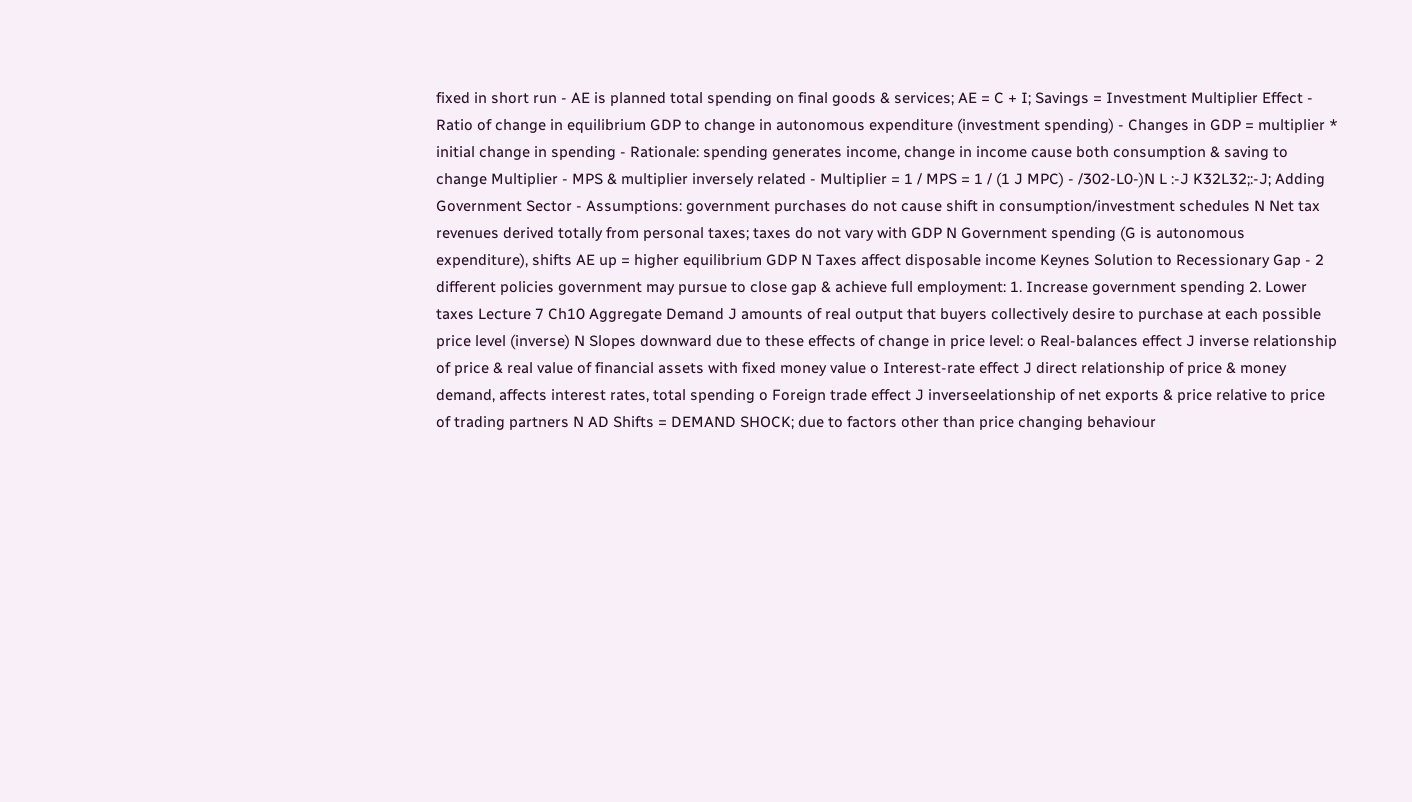fixed in short run - AE is planned total spending on final goods & services; AE = C + I; Savings = Investment Multiplier Effect - Ratio of change in equilibrium GDP to change in autonomous expenditure (investment spending) - Changes in GDP = multiplier * initial change in spending - Rationale: spending generates income, change in income cause both consumption & saving to change Multiplier - MPS & multiplier inversely related - Multiplier = 1 / MPS = 1 / (1 J MPC) - /302-L0-)N L :-J K32L32;:-J; Adding Government Sector - Assumptions: government purchases do not cause shift in consumption/investment schedules N Net tax revenues derived totally from personal taxes; taxes do not vary with GDP N Government spending (G is autonomous expenditure), shifts AE up = higher equilibrium GDP N Taxes affect disposable income Keynes Solution to Recessionary Gap - 2 different policies government may pursue to close gap & achieve full employment: 1. Increase government spending 2. Lower taxes Lecture 7 Ch10 Aggregate Demand J amounts of real output that buyers collectively desire to purchase at each possible price level (inverse) N Slopes downward due to these effects of change in price level: o Real-balances effect J inverse relationship of price & real value of financial assets with fixed money value o Interest-rate effect J direct relationship of price & money demand, affects interest rates, total spending o Foreign trade effect J inverseelationship of net exports & price relative to price of trading partners N AD Shifts = DEMAND SHOCK; due to factors other than price changing behaviour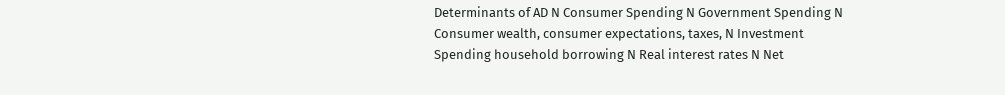Determinants of AD N Consumer Spending N Government Spending N Consumer wealth, consumer expectations, taxes, N Investment Spending household borrowing N Real interest rates N Net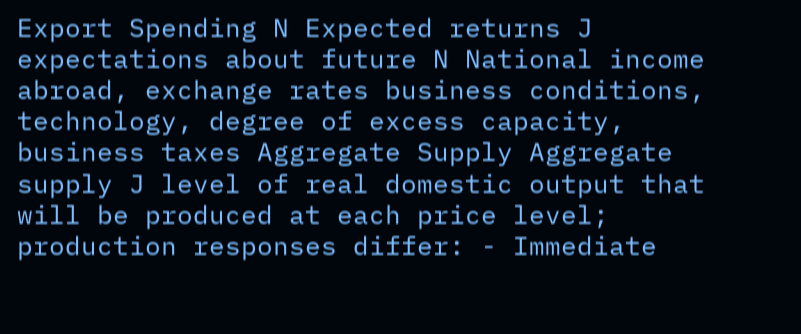Export Spending N Expected returns J expectations about future N National income abroad, exchange rates business conditions, technology, degree of excess capacity, business taxes Aggregate Supply Aggregate supply J level of real domestic output that will be produced at each price level; production responses differ: - Immediate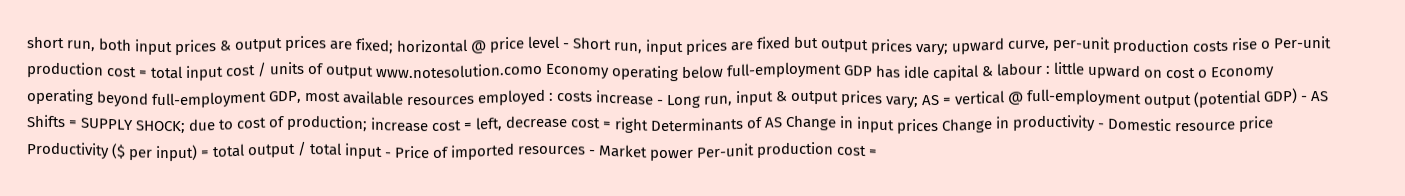short run, both input prices & output prices are fixed; horizontal @ price level - Short run, input prices are fixed but output prices vary; upward curve, per-unit production costs rise o Per-unit production cost = total input cost / units of output www.notesolution.como Economy operating below full-employment GDP has idle capital & labour : little upward on cost o Economy operating beyond full-employment GDP, most available resources employed : costs increase - Long run, input & output prices vary; AS = vertical @ full-employment output (potential GDP) - AS Shifts = SUPPLY SHOCK; due to cost of production; increase cost = left, decrease cost = right Determinants of AS Change in input prices Change in productivity - Domestic resource price Productivity ($ per input) = total output / total input - Price of imported resources - Market power Per-unit production cost =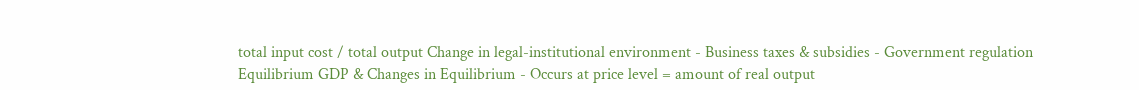total input cost / total output Change in legal-institutional environment - Business taxes & subsidies - Government regulation Equilibrium GDP & Changes in Equilibrium - Occurs at price level = amount of real output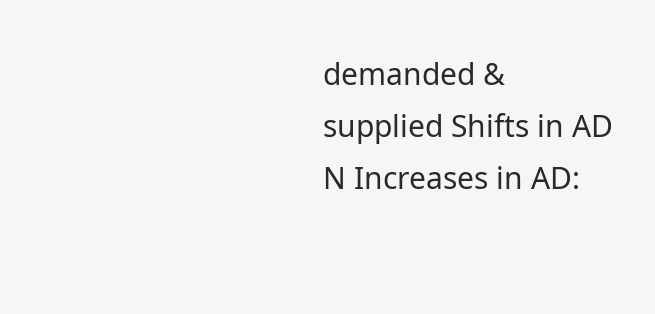demanded & supplied Shifts in AD N Increases in AD: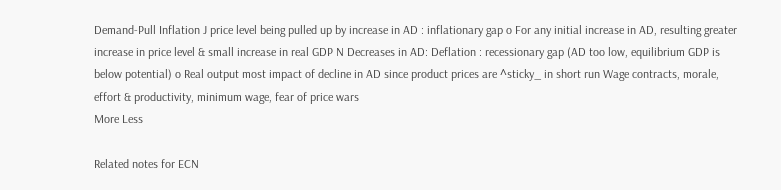Demand-Pull Inflation J price level being pulled up by increase in AD : inflationary gap o For any initial increase in AD, resulting greater increase in price level & small increase in real GDP N Decreases in AD: Deflation : recessionary gap (AD too low, equilibrium GDP is below potential) o Real output most impact of decline in AD since product prices are ^sticky_ in short run Wage contracts, morale, effort & productivity, minimum wage, fear of price wars
More Less

Related notes for ECN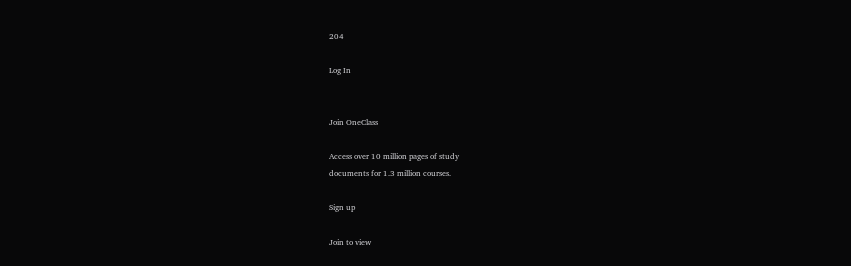204

Log In


Join OneClass

Access over 10 million pages of study
documents for 1.3 million courses.

Sign up

Join to view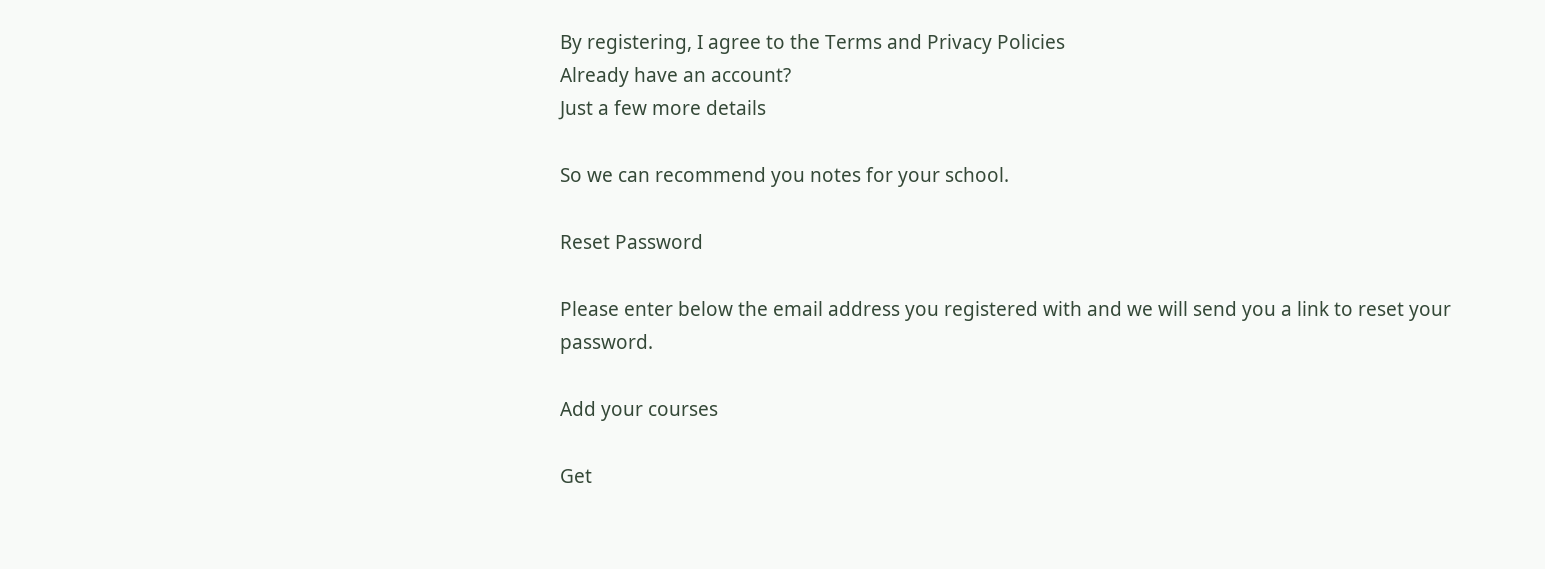By registering, I agree to the Terms and Privacy Policies
Already have an account?
Just a few more details

So we can recommend you notes for your school.

Reset Password

Please enter below the email address you registered with and we will send you a link to reset your password.

Add your courses

Get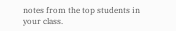notes from the top students in your class.